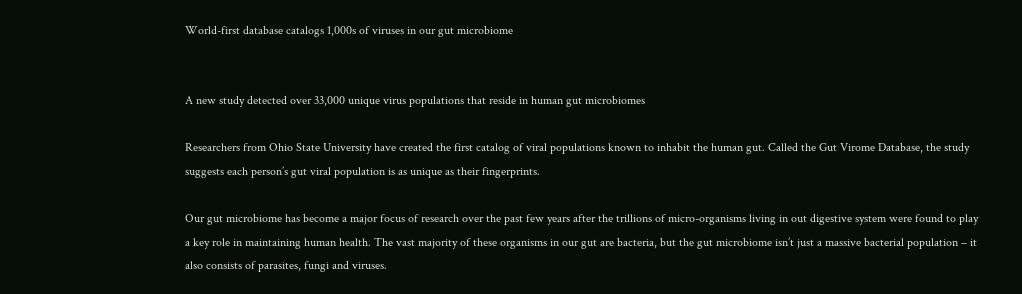World-first database catalogs 1,000s of viruses in our gut microbiome


A new study detected over 33,000 unique virus populations that reside in human gut microbiomes

Researchers from Ohio State University have created the first catalog of viral populations known to inhabit the human gut. Called the Gut Virome Database, the study suggests each person’s gut viral population is as unique as their fingerprints.

Our gut microbiome has become a major focus of research over the past few years after the trillions of micro-organisms living in out digestive system were found to play a key role in maintaining human health. The vast majority of these organisms in our gut are bacteria, but the gut microbiome isn’t just a massive bacterial population – it also consists of parasites, fungi and viruses.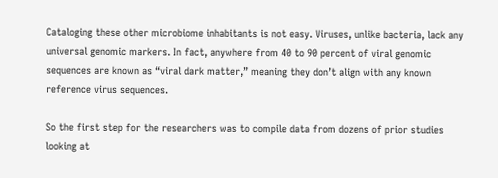Cataloging these other microbiome inhabitants is not easy. Viruses, unlike bacteria, lack any universal genomic markers. In fact, anywhere from 40 to 90 percent of viral genomic sequences are known as “viral dark matter,” meaning they don’t align with any known reference virus sequences.

So the first step for the researchers was to compile data from dozens of prior studies looking at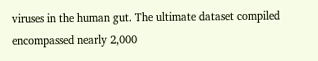viruses in the human gut. The ultimate dataset compiled encompassed nearly 2,000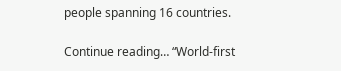people spanning 16 countries.

Continue reading… “World-first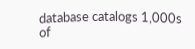database catalogs 1,000s of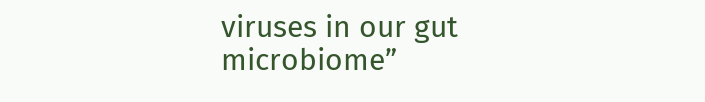viruses in our gut microbiome”